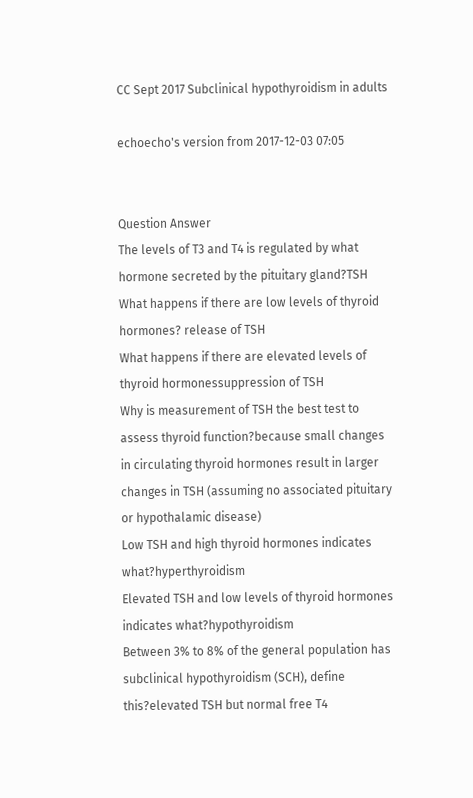CC Sept 2017 Subclinical hypothyroidism in adults

echoecho's version from 2017-12-03 07:05


Question Answer
The levels of T3 and T4 is regulated by what hormone secreted by the pituitary gland?TSH
What happens if there are low levels of thyroid hormones? release of TSH
What happens if there are elevated levels of thyroid hormonessuppression of TSH
Why is measurement of TSH the best test to assess thyroid function?because small changes in circulating thyroid hormones result in larger changes in TSH (assuming no associated pituitary or hypothalamic disease)
Low TSH and high thyroid hormones indicates what?hyperthyroidism
Elevated TSH and low levels of thyroid hormones indicates what?hypothyroidism
Between 3% to 8% of the general population has subclinical hypothyroidism (SCH), define this?elevated TSH but normal free T4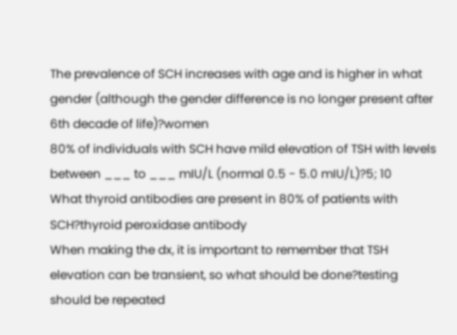The prevalence of SCH increases with age and is higher in what gender (although the gender difference is no longer present after 6th decade of life)?women
80% of individuals with SCH have mild elevation of TSH with levels between ___ to ___ mIU/L (normal 0.5 - 5.0 mIU/L)?5; 10
What thyroid antibodies are present in 80% of patients with SCH?thyroid peroxidase antibody
When making the dx, it is important to remember that TSH elevation can be transient, so what should be done?testing should be repeated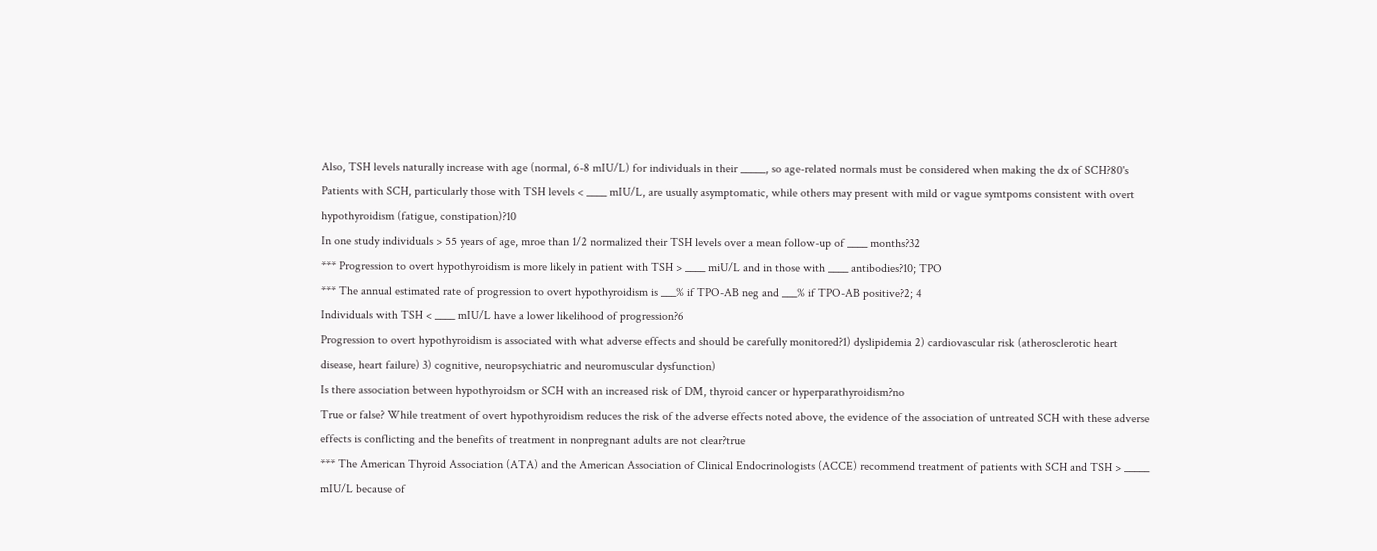Also, TSH levels naturally increase with age (normal, 6-8 mIU/L) for individuals in their _____, so age-related normals must be considered when making the dx of SCH?80's
Patients with SCH, particularly those with TSH levels < ____ mIU/L, are usually asymptomatic, while others may present with mild or vague symtpoms consistent with overt hypothyroidism (fatigue, constipation)?10
In one study individuals > 55 years of age, mroe than 1/2 normalized their TSH levels over a mean follow-up of ____ months?32
*** Progression to overt hypothyroidism is more likely in patient with TSH > ____ miU/L and in those with ____ antibodies?10; TPO
*** The annual estimated rate of progression to overt hypothyroidism is ___% if TPO-AB neg and ___% if TPO-AB positive?2; 4
Individuals with TSH < ____ mIU/L have a lower likelihood of progression?6
Progression to overt hypothyroidism is associated with what adverse effects and should be carefully monitored?1) dyslipidemia 2) cardiovascular risk (atherosclerotic heart disease, heart failure) 3) cognitive, neuropsychiatric and neuromuscular dysfunction)
Is there association between hypothyroidsm or SCH with an increased risk of DM, thyroid cancer or hyperparathyroidism?no
True or false? While treatment of overt hypothyroidism reduces the risk of the adverse effects noted above, the evidence of the association of untreated SCH with these adverse effects is conflicting and the benefits of treatment in nonpregnant adults are not clear?true
*** The American Thyroid Association (ATA) and the American Association of Clinical Endocrinologists (ACCE) recommend treatment of patients with SCH and TSH > _____ mIU/L because of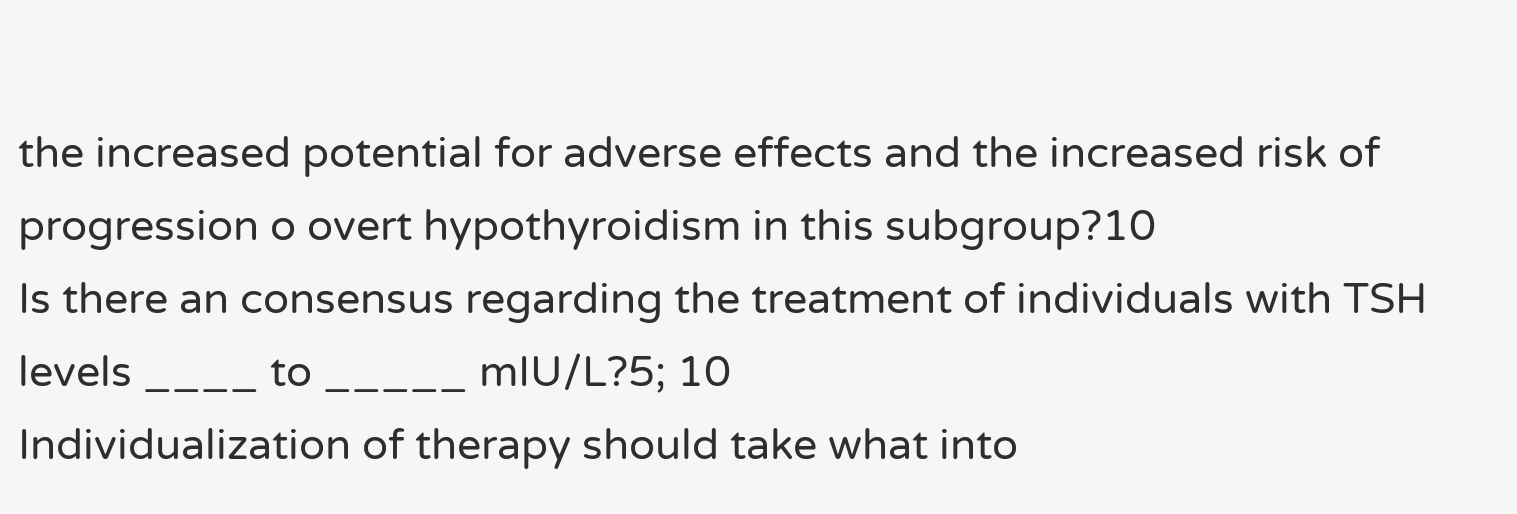the increased potential for adverse effects and the increased risk of progression o overt hypothyroidism in this subgroup?10
Is there an consensus regarding the treatment of individuals with TSH levels ____ to _____ mIU/L?5; 10
Individualization of therapy should take what into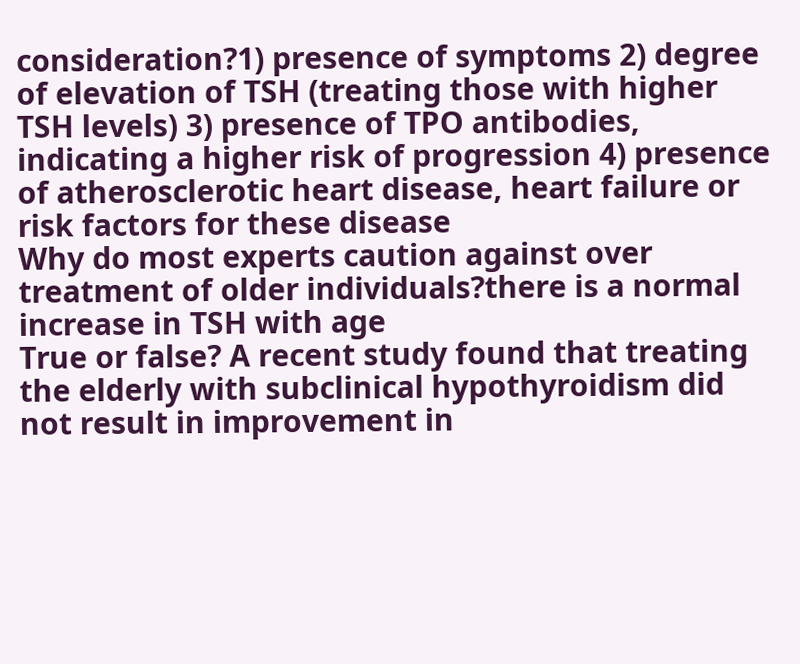consideration?1) presence of symptoms 2) degree of elevation of TSH (treating those with higher TSH levels) 3) presence of TPO antibodies, indicating a higher risk of progression 4) presence of atherosclerotic heart disease, heart failure or risk factors for these disease
Why do most experts caution against over treatment of older individuals?there is a normal increase in TSH with age
True or false? A recent study found that treating the elderly with subclinical hypothyroidism did not result in improvement in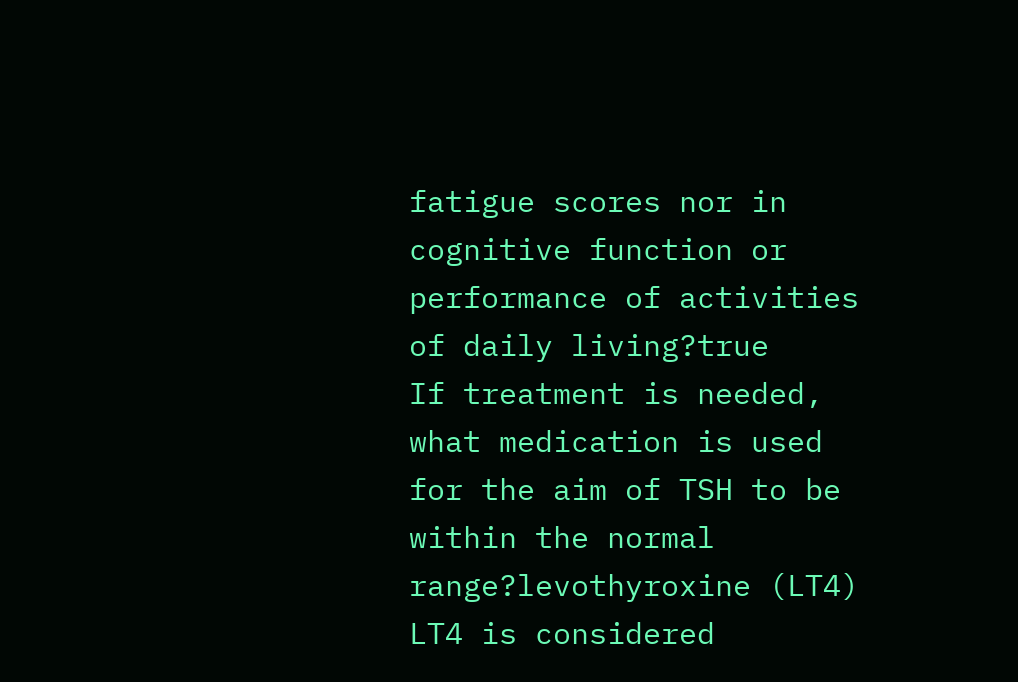fatigue scores nor in cognitive function or performance of activities of daily living?true
If treatment is needed, what medication is used for the aim of TSH to be within the normal range?levothyroxine (LT4)
LT4 is considered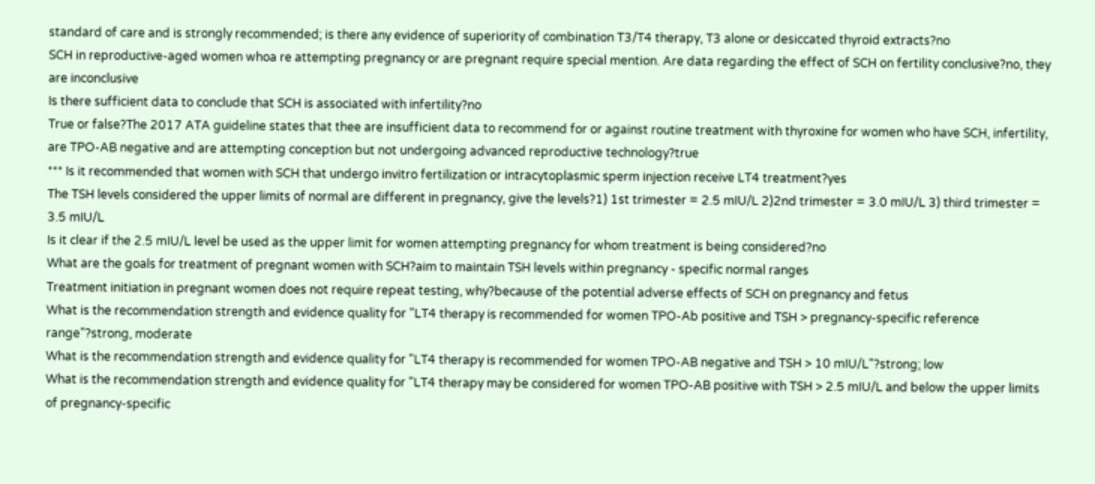standard of care and is strongly recommended; is there any evidence of superiority of combination T3/T4 therapy, T3 alone or desiccated thyroid extracts?no
SCH in reproductive-aged women whoa re attempting pregnancy or are pregnant require special mention. Are data regarding the effect of SCH on fertility conclusive?no, they are inconclusive
Is there sufficient data to conclude that SCH is associated with infertility?no
True or false?The 2017 ATA guideline states that thee are insufficient data to recommend for or against routine treatment with thyroxine for women who have SCH, infertility, are TPO-AB negative and are attempting conception but not undergoing advanced reproductive technology?true
*** Is it recommended that women with SCH that undergo invitro fertilization or intracytoplasmic sperm injection receive LT4 treatment?yes
The TSH levels considered the upper limits of normal are different in pregnancy, give the levels?1) 1st trimester = 2.5 mIU/L 2)2nd trimester = 3.0 mIU/L 3) third trimester = 3.5 mIU/L
Is it clear if the 2.5 mIU/L level be used as the upper limit for women attempting pregnancy for whom treatment is being considered?no
What are the goals for treatment of pregnant women with SCH?aim to maintain TSH levels within pregnancy - specific normal ranges
Treatment initiation in pregnant women does not require repeat testing, why?because of the potential adverse effects of SCH on pregnancy and fetus
What is the recommendation strength and evidence quality for "LT4 therapy is recommended for women TPO-Ab positive and TSH > pregnancy-specific reference range"?strong, moderate
What is the recommendation strength and evidence quality for "LT4 therapy is recommended for women TPO-AB negative and TSH > 10 mIU/L"?strong; low
What is the recommendation strength and evidence quality for "LT4 therapy may be considered for women TPO-AB positive with TSH > 2.5 mIU/L and below the upper limits of pregnancy-specific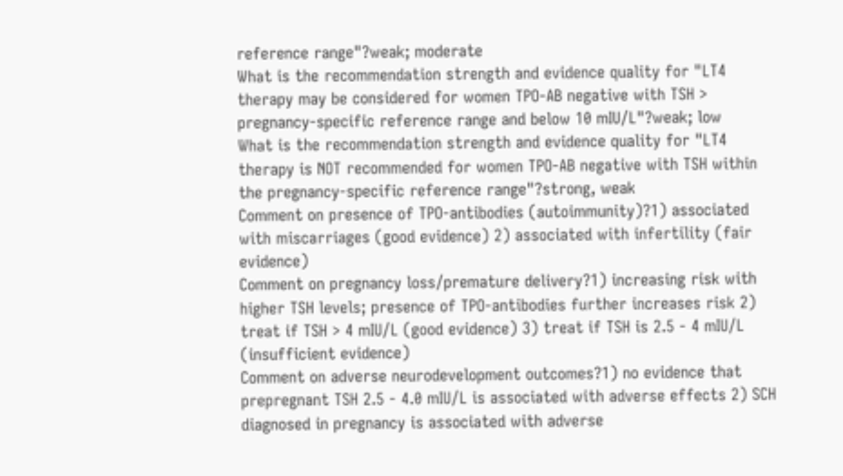reference range"?weak; moderate
What is the recommendation strength and evidence quality for "LT4 therapy may be considered for women TPO-AB negative with TSH > pregnancy-specific reference range and below 10 mIU/L"?weak; low
What is the recommendation strength and evidence quality for "LT4 therapy is NOT recommended for women TPO-AB negative with TSH within the pregnancy-specific reference range"?strong, weak
Comment on presence of TPO-antibodies (autoimmunity)?1) associated with miscarriages (good evidence) 2) associated with infertility (fair evidence)
Comment on pregnancy loss/premature delivery?1) increasing risk with higher TSH levels; presence of TPO-antibodies further increases risk 2) treat if TSH > 4 mIU/L (good evidence) 3) treat if TSH is 2.5 - 4 mIU/L (insufficient evidence)
Comment on adverse neurodevelopment outcomes?1) no evidence that prepregnant TSH 2.5 - 4.0 mIU/L is associated with adverse effects 2) SCH diagnosed in pregnancy is associated with adverse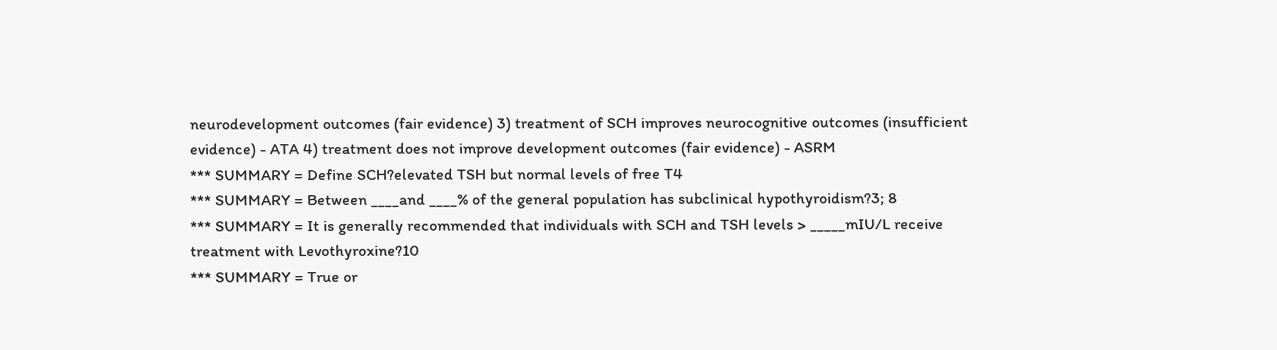neurodevelopment outcomes (fair evidence) 3) treatment of SCH improves neurocognitive outcomes (insufficient evidence) - ATA 4) treatment does not improve development outcomes (fair evidence) - ASRM
*** SUMMARY = Define SCH?elevated TSH but normal levels of free T4
*** SUMMARY = Between ____and ____% of the general population has subclinical hypothyroidism?3; 8
*** SUMMARY = It is generally recommended that individuals with SCH and TSH levels > _____mIU/L receive treatment with Levothyroxine?10
*** SUMMARY = True or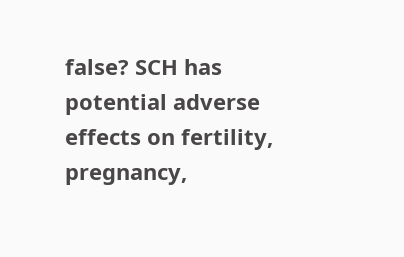false? SCH has potential adverse effects on fertility, pregnancy,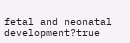fetal and neonatal development?true